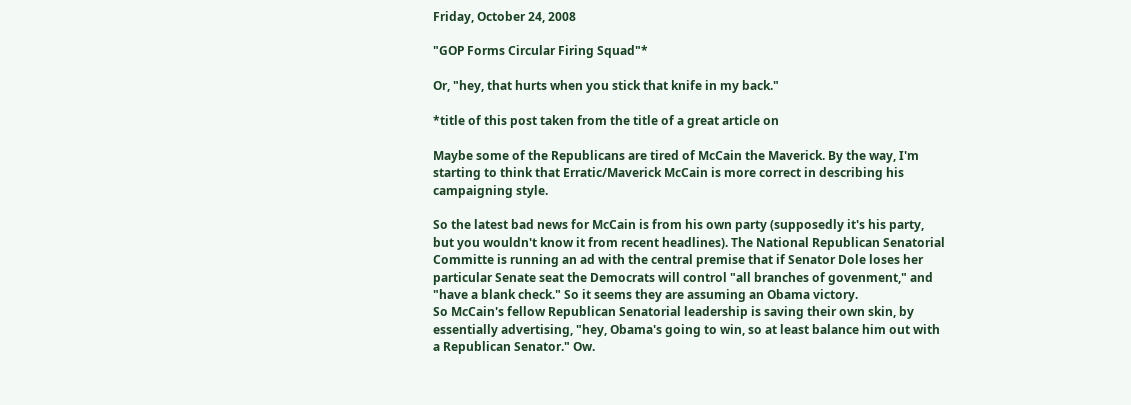Friday, October 24, 2008

"GOP Forms Circular Firing Squad"*

Or, "hey, that hurts when you stick that knife in my back."

*title of this post taken from the title of a great article on

Maybe some of the Republicans are tired of McCain the Maverick. By the way, I'm starting to think that Erratic/Maverick McCain is more correct in describing his campaigning style.

So the latest bad news for McCain is from his own party (supposedly it's his party, but you wouldn't know it from recent headlines). The National Republican Senatorial Committe is running an ad with the central premise that if Senator Dole loses her particular Senate seat the Democrats will control "all branches of govenment," and "have a blank check." So it seems they are assuming an Obama victory.
So McCain's fellow Republican Senatorial leadership is saving their own skin, by essentially advertising, "hey, Obama's going to win, so at least balance him out with a Republican Senator." Ow.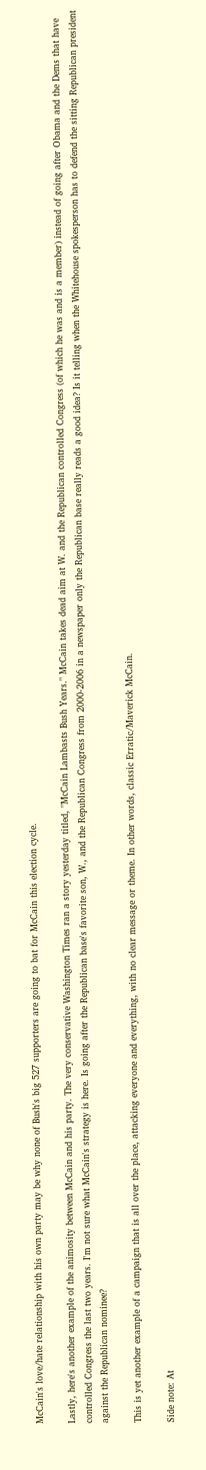McCain's love/hate relationship with his own party may be why none of Bush's big 527 supporters are going to bat for McCain this election cycle.

Lastly, here's another example of the animosity between McCain and his party. The very conservative Washington Times ran a story yesterday titled, "McCain Lambasts Bush Years." McCain takes dead aim at W. and the Republican controlled Congress (of which he was and is a member) instead of going after Obama and the Dems that have controlled Congress the last two years. I'm not sure what McCain's strategy is here. Is going after the Republican base's favorite son, W., and the Republican Congress from 2000-2006 in a newspaper only the Republican base really reads a good idea? Is it telling when the Whitehouse spokesperson has to defend the sitting Republican president against the Republican nominee?

This is yet another example of a campaign that is all over the place, attacking everyone and everything, with no clear message or theme. In other words, classic Erratic/Maverick McCain.

Side note: At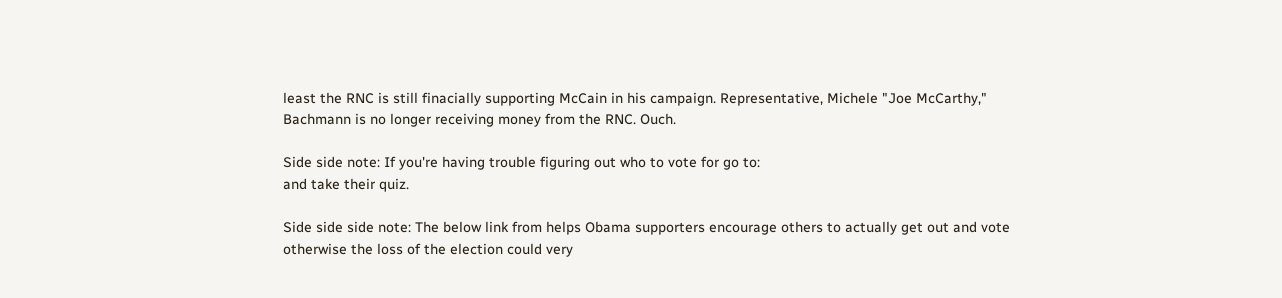least the RNC is still finacially supporting McCain in his campaign. Representative, Michele "Joe McCarthy," Bachmann is no longer receiving money from the RNC. Ouch.

Side side note: If you're having trouble figuring out who to vote for go to:
and take their quiz.

Side side side note: The below link from helps Obama supporters encourage others to actually get out and vote otherwise the loss of the election could very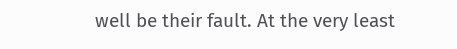well be their fault. At the very least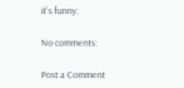it's funny:

No comments:

Post a Comment